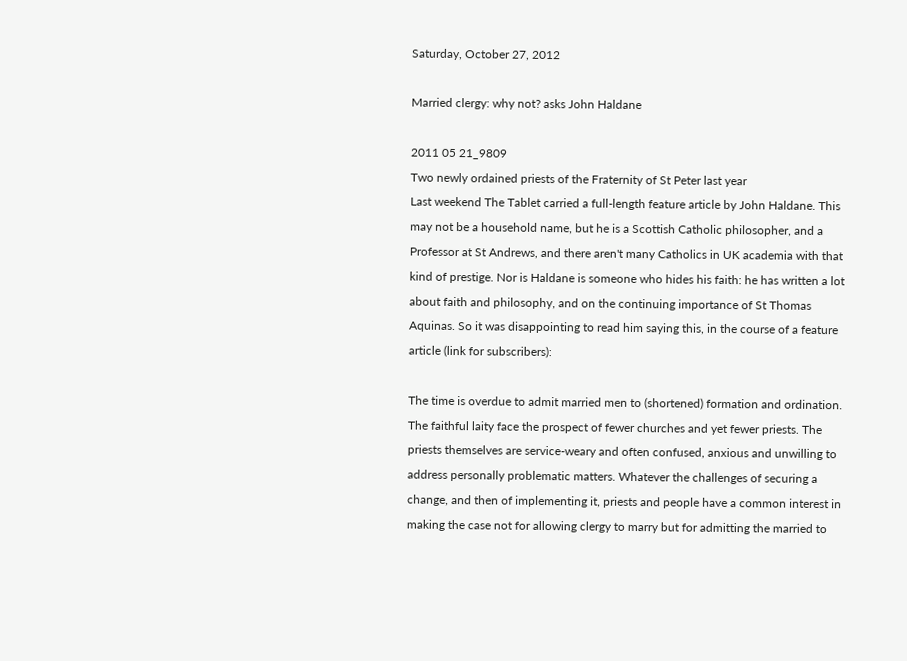Saturday, October 27, 2012

Married clergy: why not? asks John Haldane

2011 05 21_9809
Two newly ordained priests of the Fraternity of St Peter last year
Last weekend The Tablet carried a full-length feature article by John Haldane. This may not be a household name, but he is a Scottish Catholic philosopher, and a Professor at St Andrews, and there aren't many Catholics in UK academia with that kind of prestige. Nor is Haldane is someone who hides his faith: he has written a lot about faith and philosophy, and on the continuing importance of St Thomas Aquinas. So it was disappointing to read him saying this, in the course of a feature article (link for subscribers):

The time is overdue to admit married men to (shortened) formation and ordination. The faithful laity face the prospect of fewer churches and yet fewer priests. The priests themselves are service-weary and often confused, anxious and unwilling to address personally problematic matters. Whatever the challenges of securing a change, and then of implementing it, priests and people have a common interest in making the case not for allowing clergy to marry but for admitting the married to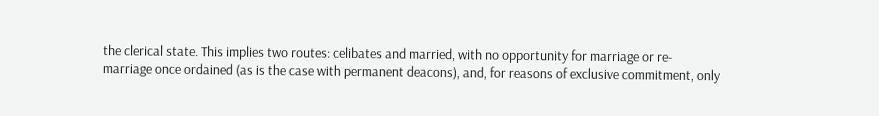the clerical state. This implies two routes: celibates and married, with no opportunity for marriage or re-marriage once ordained (as is the case with permanent deacons), and, for reasons of exclusive commitment, only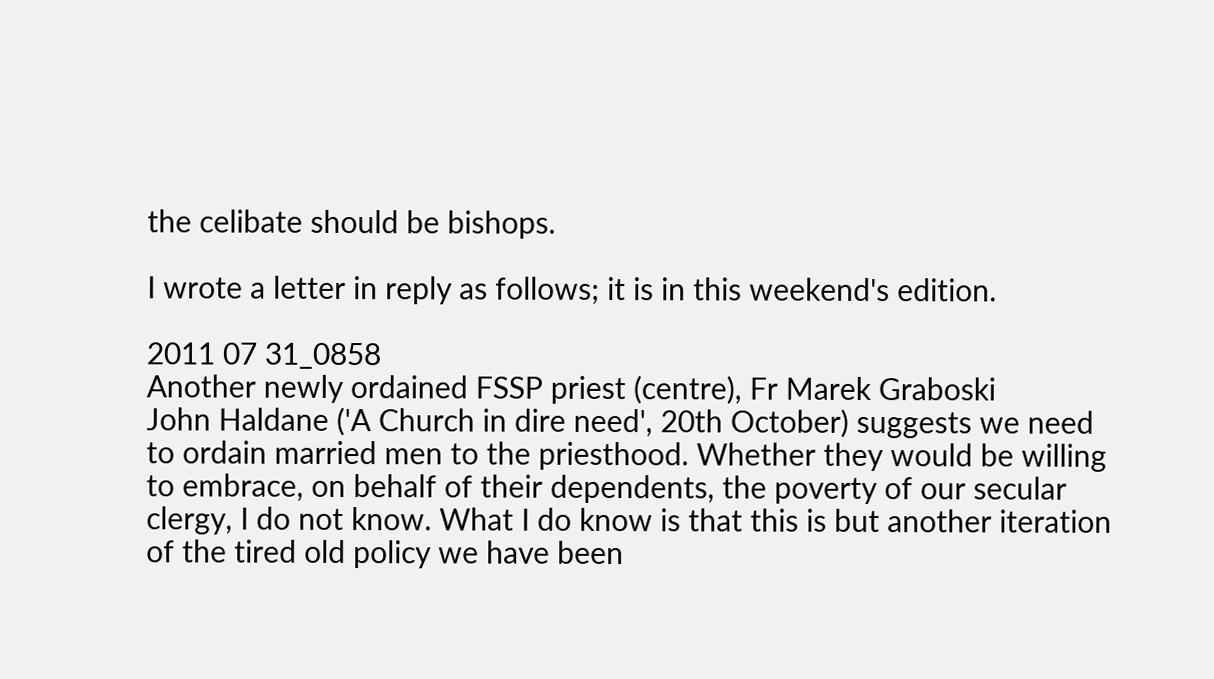the celibate should be bishops.

I wrote a letter in reply as follows; it is in this weekend's edition.

2011 07 31_0858
Another newly ordained FSSP priest (centre), Fr Marek Graboski
John Haldane ('A Church in dire need', 20th October) suggests we need to ordain married men to the priesthood. Whether they would be willing to embrace, on behalf of their dependents, the poverty of our secular clergy, I do not know. What I do know is that this is but another iteration of the tired old policy we have been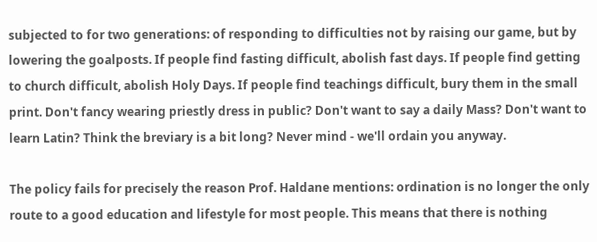subjected to for two generations: of responding to difficulties not by raising our game, but by lowering the goalposts. If people find fasting difficult, abolish fast days. If people find getting to church difficult, abolish Holy Days. If people find teachings difficult, bury them in the small print. Don't fancy wearing priestly dress in public? Don't want to say a daily Mass? Don't want to learn Latin? Think the breviary is a bit long? Never mind - we'll ordain you anyway.

The policy fails for precisely the reason Prof. Haldane mentions: ordination is no longer the only route to a good education and lifestyle for most people. This means that there is nothing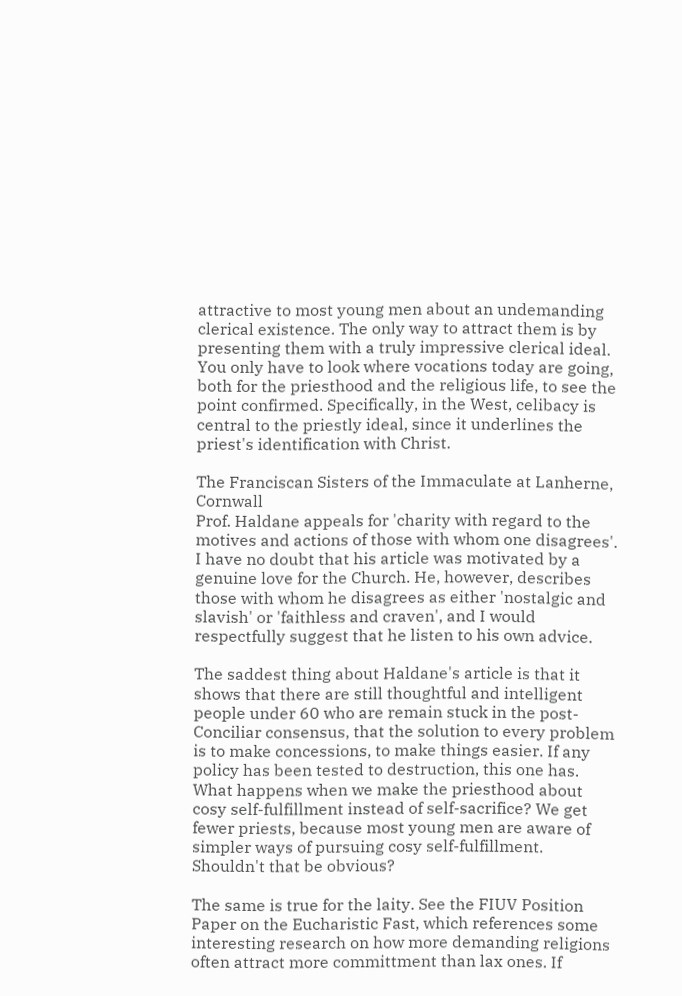attractive to most young men about an undemanding clerical existence. The only way to attract them is by presenting them with a truly impressive clerical ideal. You only have to look where vocations today are going, both for the priesthood and the religious life, to see the point confirmed. Specifically, in the West, celibacy is central to the priestly ideal, since it underlines the priest's identification with Christ.

The Franciscan Sisters of the Immaculate at Lanherne, Cornwall
Prof. Haldane appeals for 'charity with regard to the motives and actions of those with whom one disagrees'. I have no doubt that his article was motivated by a genuine love for the Church. He, however, describes those with whom he disagrees as either 'nostalgic and slavish' or 'faithless and craven', and I would respectfully suggest that he listen to his own advice.

The saddest thing about Haldane's article is that it shows that there are still thoughtful and intelligent people under 60 who are remain stuck in the post-Conciliar consensus, that the solution to every problem is to make concessions, to make things easier. If any policy has been tested to destruction, this one has. What happens when we make the priesthood about cosy self-fulfillment instead of self-sacrifice? We get fewer priests, because most young men are aware of simpler ways of pursuing cosy self-fulfillment. Shouldn't that be obvious?

The same is true for the laity. See the FIUV Position Paper on the Eucharistic Fast, which references some interesting research on how more demanding religions often attract more committment than lax ones. If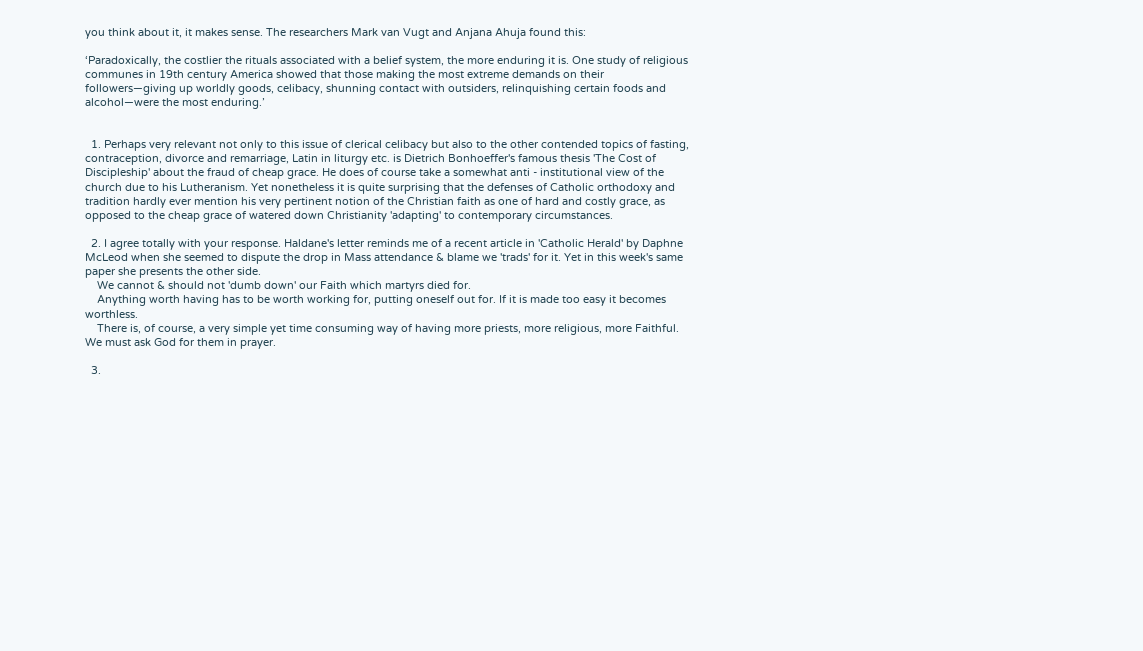you think about it, it makes sense. The researchers Mark van Vugt and Anjana Ahuja found this:

‘Paradoxically, the costlier the rituals associated with a belief system, the more enduring it is. One study of religious communes in 19th century America showed that those making the most extreme demands on their followers—giving up worldly goods, celibacy, shunning contact with outsiders, relinquishing certain foods and alcohol—were the most enduring.’


  1. Perhaps very relevant not only to this issue of clerical celibacy but also to the other contended topics of fasting, contraception, divorce and remarriage, Latin in liturgy etc. is Dietrich Bonhoeffer's famous thesis 'The Cost of Discipleship' about the fraud of cheap grace. He does of course take a somewhat anti - institutional view of the church due to his Lutheranism. Yet nonetheless it is quite surprising that the defenses of Catholic orthodoxy and tradition hardly ever mention his very pertinent notion of the Christian faith as one of hard and costly grace, as opposed to the cheap grace of watered down Christianity 'adapting' to contemporary circumstances.

  2. I agree totally with your response. Haldane's letter reminds me of a recent article in 'Catholic Herald' by Daphne McLeod when she seemed to dispute the drop in Mass attendance & blame we 'trads' for it. Yet in this week's same paper she presents the other side.
    We cannot & should not 'dumb down' our Faith which martyrs died for.
    Anything worth having has to be worth working for, putting oneself out for. If it is made too easy it becomes worthless.
    There is, of course, a very simple yet time consuming way of having more priests, more religious, more Faithful. We must ask God for them in prayer.

  3.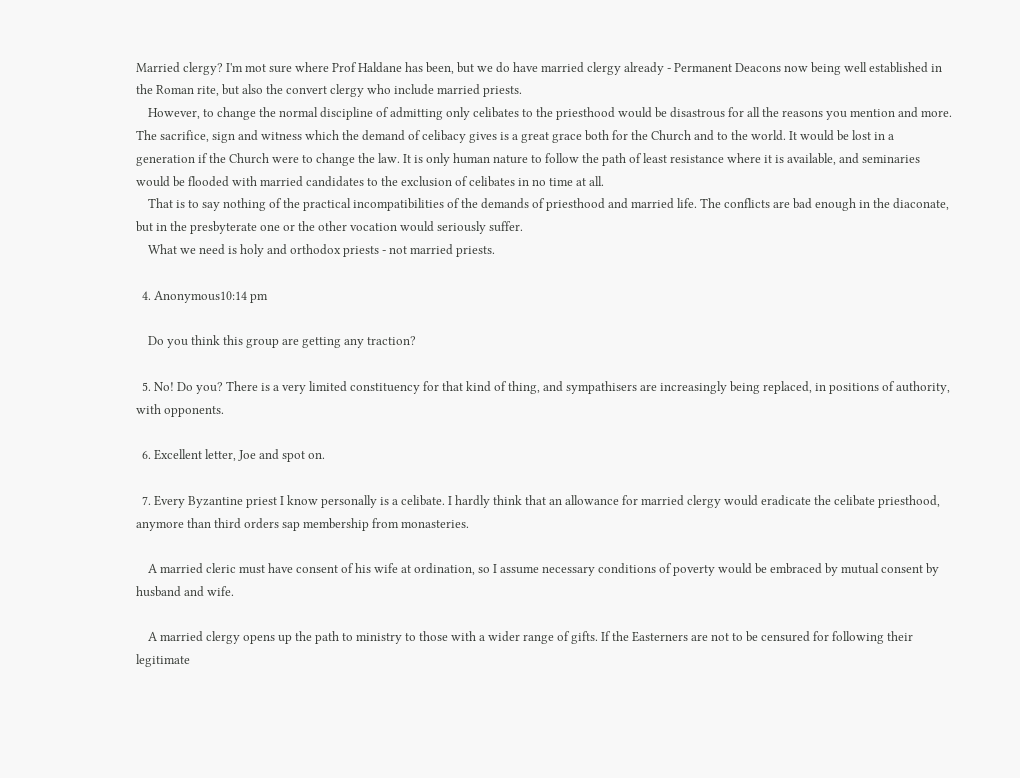Married clergy? I'm mot sure where Prof Haldane has been, but we do have married clergy already - Permanent Deacons now being well established in the Roman rite, but also the convert clergy who include married priests.
    However, to change the normal discipline of admitting only celibates to the priesthood would be disastrous for all the reasons you mention and more. The sacrifice, sign and witness which the demand of celibacy gives is a great grace both for the Church and to the world. It would be lost in a generation if the Church were to change the law. It is only human nature to follow the path of least resistance where it is available, and seminaries would be flooded with married candidates to the exclusion of celibates in no time at all.
    That is to say nothing of the practical incompatibilities of the demands of priesthood and married life. The conflicts are bad enough in the diaconate, but in the presbyterate one or the other vocation would seriously suffer.
    What we need is holy and orthodox priests - not married priests.

  4. Anonymous10:14 pm

    Do you think this group are getting any traction?

  5. No! Do you? There is a very limited constituency for that kind of thing, and sympathisers are increasingly being replaced, in positions of authority, with opponents.

  6. Excellent letter, Joe and spot on.

  7. Every Byzantine priest I know personally is a celibate. I hardly think that an allowance for married clergy would eradicate the celibate priesthood, anymore than third orders sap membership from monasteries.

    A married cleric must have consent of his wife at ordination, so I assume necessary conditions of poverty would be embraced by mutual consent by husband and wife.

    A married clergy opens up the path to ministry to those with a wider range of gifts. If the Easterners are not to be censured for following their legitimate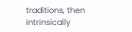traditions, then intrinsically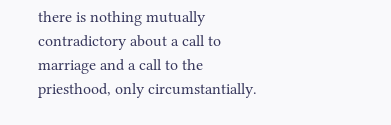there is nothing mutually contradictory about a call to marriage and a call to the priesthood, only circumstantially.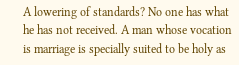A lowering of standards? No one has what he has not received. A man whose vocation is marriage is specially suited to be holy as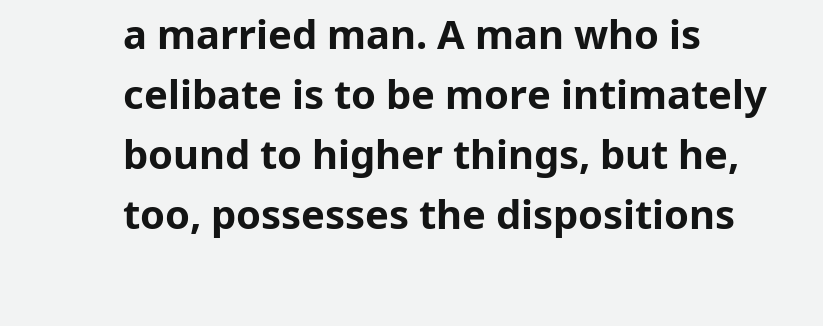a married man. A man who is celibate is to be more intimately bound to higher things, but he, too, possesses the dispositions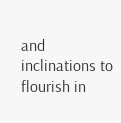and inclinations to flourish in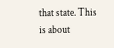that state. This is about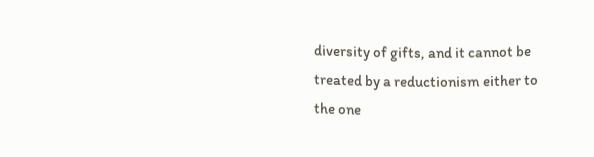diversity of gifts, and it cannot be treated by a reductionism either to the one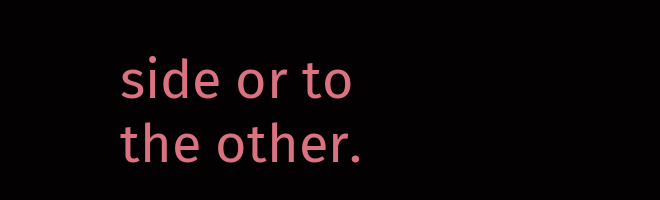side or to the other.